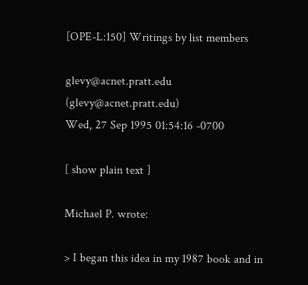[OPE-L:150] Writings by list members

glevy@acnet.pratt.edu (glevy@acnet.pratt.edu)
Wed, 27 Sep 1995 01:54:16 -0700

[ show plain text ]

Michael P. wrote:

> I began this idea in my 1987 book and in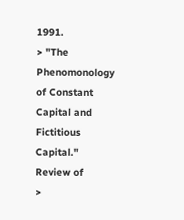1991.
> "The Phenomonology of Constant Capital and Fictitious Capital." Review of
>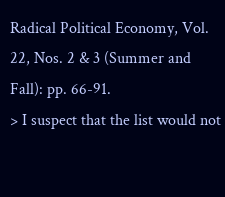Radical Political Economy, Vol. 22, Nos. 2 & 3 (Summer and Fall): pp. 66-91.
> I suspect that the list would not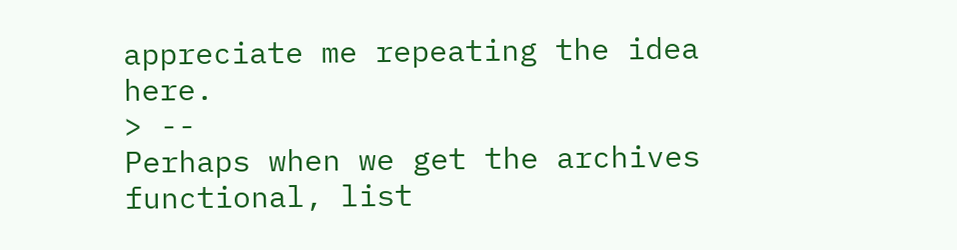appreciate me repeating the idea here.
> --
Perhaps when we get the archives functional, list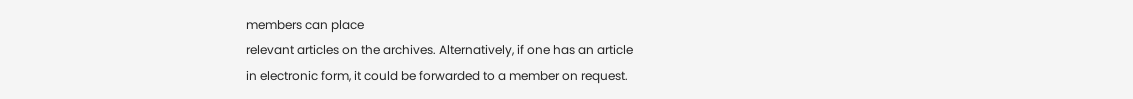members can place
relevant articles on the archives. Alternatively, if one has an article
in electronic form, it could be forwarded to a member on request.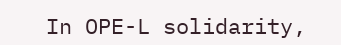In OPE-L solidarity,